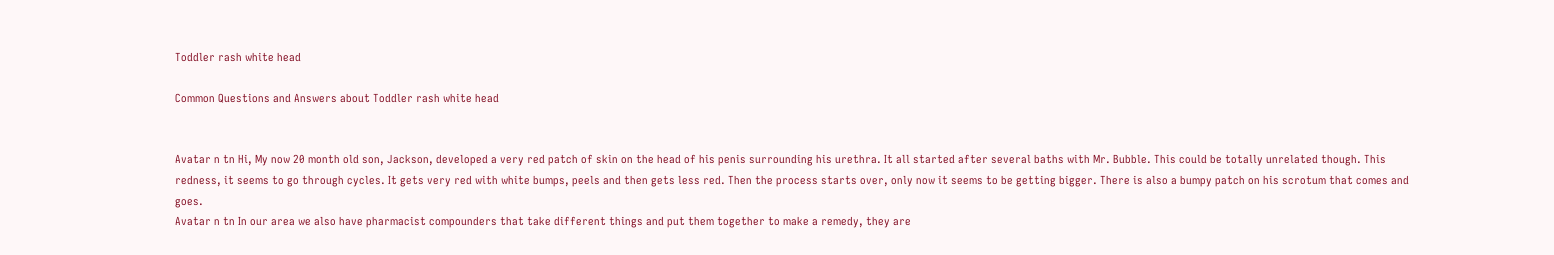Toddler rash white head

Common Questions and Answers about Toddler rash white head


Avatar n tn Hi, My now 20 month old son, Jackson, developed a very red patch of skin on the head of his penis surrounding his urethra. It all started after several baths with Mr. Bubble. This could be totally unrelated though. This redness, it seems to go through cycles. It gets very red with white bumps, peels and then gets less red. Then the process starts over, only now it seems to be getting bigger. There is also a bumpy patch on his scrotum that comes and goes.
Avatar n tn In our area we also have pharmacist compounders that take different things and put them together to make a remedy, they are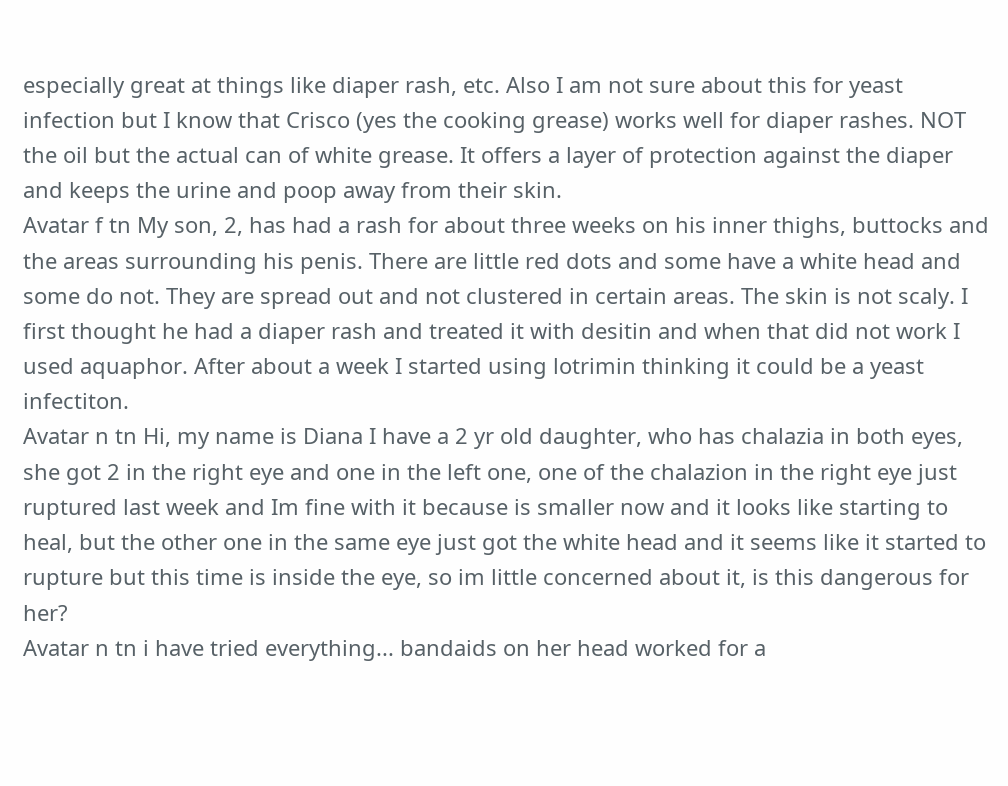especially great at things like diaper rash, etc. Also I am not sure about this for yeast infection but I know that Crisco (yes the cooking grease) works well for diaper rashes. NOT the oil but the actual can of white grease. It offers a layer of protection against the diaper and keeps the urine and poop away from their skin.
Avatar f tn My son, 2, has had a rash for about three weeks on his inner thighs, buttocks and the areas surrounding his penis. There are little red dots and some have a white head and some do not. They are spread out and not clustered in certain areas. The skin is not scaly. I first thought he had a diaper rash and treated it with desitin and when that did not work I used aquaphor. After about a week I started using lotrimin thinking it could be a yeast infectiton.
Avatar n tn Hi, my name is Diana I have a 2 yr old daughter, who has chalazia in both eyes, she got 2 in the right eye and one in the left one, one of the chalazion in the right eye just ruptured last week and Im fine with it because is smaller now and it looks like starting to heal, but the other one in the same eye just got the white head and it seems like it started to rupture but this time is inside the eye, so im little concerned about it, is this dangerous for her?
Avatar n tn i have tried everything... bandaids on her head worked for a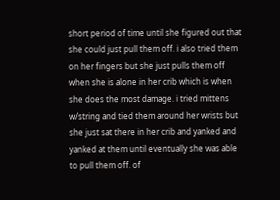short period of time until she figured out that she could just pull them off. i also tried them on her fingers but she just pulls them off when she is alone in her crib which is when she does the most damage. i tried mittens w/string and tied them around her wrists but she just sat there in her crib and yanked and yanked at them until eventually she was able to pull them off. of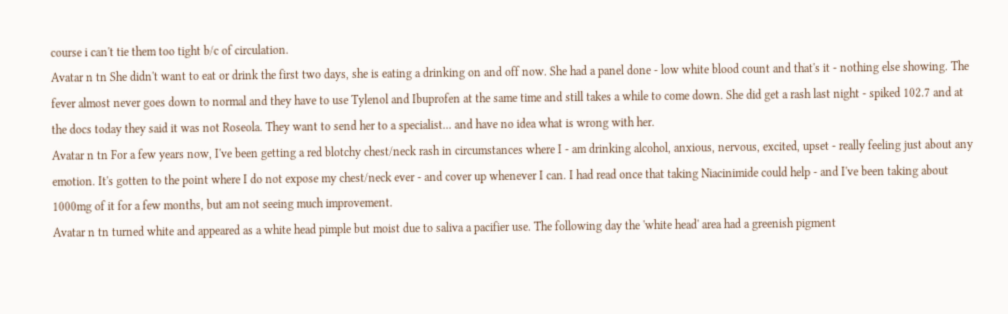course i can't tie them too tight b/c of circulation.
Avatar n tn She didn't want to eat or drink the first two days, she is eating a drinking on and off now. She had a panel done - low white blood count and that's it - nothing else showing. The fever almost never goes down to normal and they have to use Tylenol and Ibuprofen at the same time and still takes a while to come down. She did get a rash last night - spiked 102.7 and at the docs today they said it was not Roseola. They want to send her to a specialist... and have no idea what is wrong with her.
Avatar n tn For a few years now, I've been getting a red blotchy chest/neck rash in circumstances where I - am drinking alcohol, anxious, nervous, excited, upset - really feeling just about any emotion. It's gotten to the point where I do not expose my chest/neck ever - and cover up whenever I can. I had read once that taking Niacinimide could help - and I've been taking about 1000mg of it for a few months, but am not seeing much improvement.
Avatar n tn turned white and appeared as a white head pimple but moist due to saliva a pacifier use. The following day the 'white head' area had a greenish pigment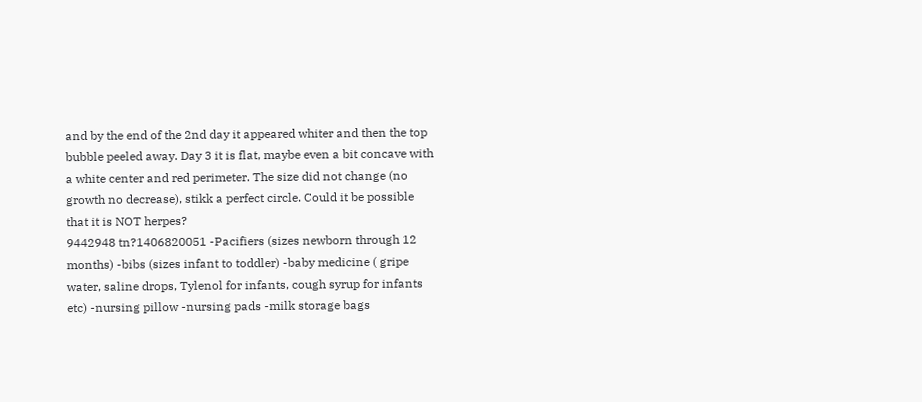and by the end of the 2nd day it appeared whiter and then the top bubble peeled away. Day 3 it is flat, maybe even a bit concave with a white center and red perimeter. The size did not change (no growth no decrease), stikk a perfect circle. Could it be possible that it is NOT herpes?
9442948 tn?1406820051 -Pacifiers (sizes newborn through 12 months) -bibs (sizes infant to toddler) -baby medicine ( gripe water, saline drops, Tylenol for infants, cough syrup for infants etc) -nursing pillow -nursing pads -milk storage bags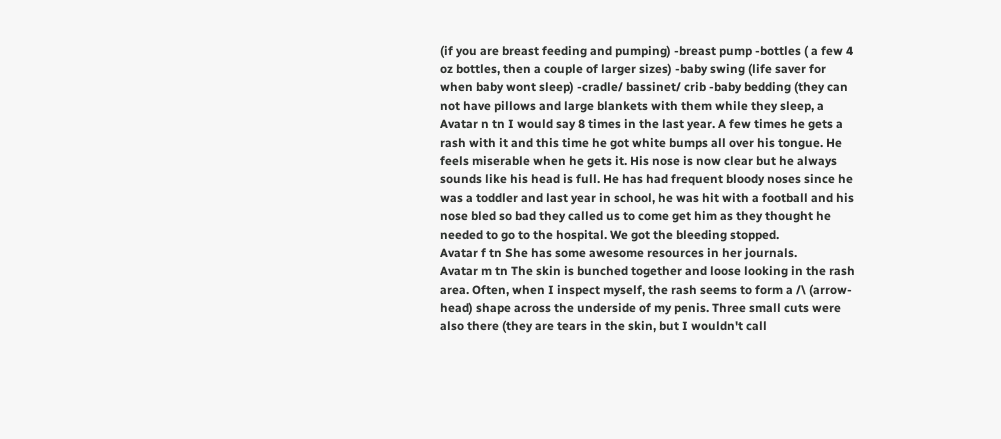(if you are breast feeding and pumping) -breast pump -bottles ( a few 4 oz bottles, then a couple of larger sizes) -baby swing (life saver for when baby wont sleep) -cradle/ bassinet/ crib -baby bedding (they can not have pillows and large blankets with them while they sleep, a
Avatar n tn I would say 8 times in the last year. A few times he gets a rash with it and this time he got white bumps all over his tongue. He feels miserable when he gets it. His nose is now clear but he always sounds like his head is full. He has had frequent bloody noses since he was a toddler and last year in school, he was hit with a football and his nose bled so bad they called us to come get him as they thought he needed to go to the hospital. We got the bleeding stopped.
Avatar f tn She has some awesome resources in her journals.
Avatar m tn The skin is bunched together and loose looking in the rash area. Often, when I inspect myself, the rash seems to form a /\ (arrow-head) shape across the underside of my penis. Three small cuts were also there (they are tears in the skin, but I wouldn't call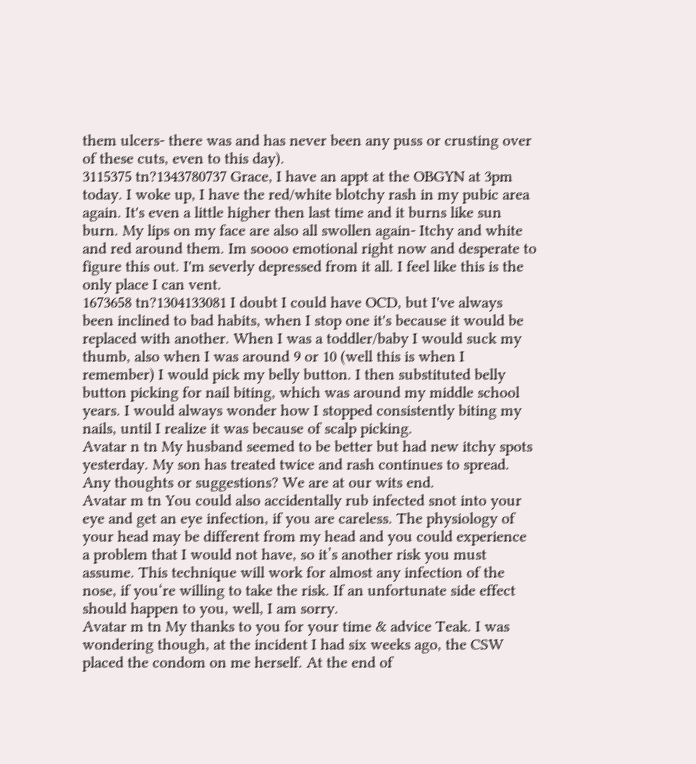them ulcers- there was and has never been any puss or crusting over of these cuts, even to this day).
3115375 tn?1343780737 Grace, I have an appt at the OBGYN at 3pm today. I woke up, I have the red/white blotchy rash in my pubic area again. It's even a little higher then last time and it burns like sun burn. My lips on my face are also all swollen again- Itchy and white and red around them. Im soooo emotional right now and desperate to figure this out. I'm severly depressed from it all. I feel like this is the only place I can vent.
1673658 tn?1304133081 I doubt I could have OCD, but I've always been inclined to bad habits, when I stop one it's because it would be replaced with another. When I was a toddler/baby I would suck my thumb, also when I was around 9 or 10 (well this is when I remember) I would pick my belly button. I then substituted belly button picking for nail biting, which was around my middle school years. I would always wonder how I stopped consistently biting my nails, until I realize it was because of scalp picking.
Avatar n tn My husband seemed to be better but had new itchy spots yesterday. My son has treated twice and rash continues to spread. Any thoughts or suggestions? We are at our wits end.
Avatar m tn You could also accidentally rub infected snot into your eye and get an eye infection, if you are careless. The physiology of your head may be different from my head and you could experience a problem that I would not have, so it’s another risk you must assume. This technique will work for almost any infection of the nose, if you‘re willing to take the risk. If an unfortunate side effect should happen to you, well, I am sorry.
Avatar m tn My thanks to you for your time & advice Teak. I was wondering though, at the incident I had six weeks ago, the CSW placed the condom on me herself. At the end of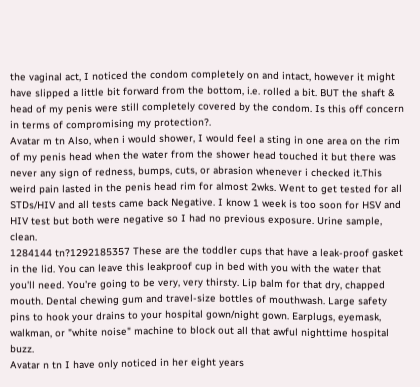the vaginal act, I noticed the condom completely on and intact, however it might have slipped a little bit forward from the bottom, i.e. rolled a bit. BUT the shaft & head of my penis were still completely covered by the condom. Is this off concern in terms of compromising my protection?.
Avatar m tn Also, when i would shower, I would feel a sting in one area on the rim of my penis head when the water from the shower head touched it but there was never any sign of redness, bumps, cuts, or abrasion whenever i checked it.This weird pain lasted in the penis head rim for almost 2wks. Went to get tested for all STDs/HIV and all tests came back Negative. I know 1 week is too soon for HSV and HIV test but both were negative so I had no previous exposure. Urine sample, clean.
1284144 tn?1292185357 These are the toddler cups that have a leak-proof gasket in the lid. You can leave this leakproof cup in bed with you with the water that you'll need. You're going to be very, very thirsty. Lip balm for that dry, chapped mouth. Dental chewing gum and travel-size bottles of mouthwash. Large safety pins to hook your drains to your hospital gown/night gown. Earplugs, eyemask, walkman, or "white noise" machine to block out all that awful nighttime hospital buzz.
Avatar n tn I have only noticed in her eight years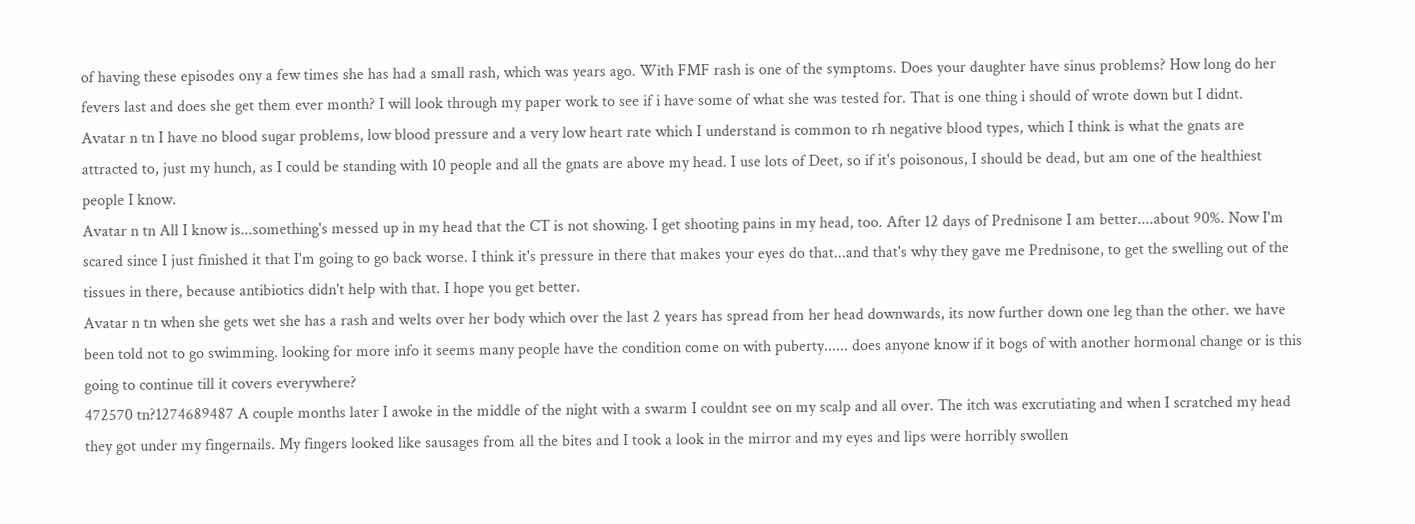of having these episodes ony a few times she has had a small rash, which was years ago. With FMF rash is one of the symptoms. Does your daughter have sinus problems? How long do her fevers last and does she get them ever month? I will look through my paper work to see if i have some of what she was tested for. That is one thing i should of wrote down but I didnt.
Avatar n tn I have no blood sugar problems, low blood pressure and a very low heart rate which I understand is common to rh negative blood types, which I think is what the gnats are attracted to, just my hunch, as I could be standing with 10 people and all the gnats are above my head. I use lots of Deet, so if it's poisonous, I should be dead, but am one of the healthiest people I know.
Avatar n tn All I know is...something's messed up in my head that the CT is not showing. I get shooting pains in my head, too. After 12 days of Prednisone I am better....about 90%. Now I'm scared since I just finished it that I'm going to go back worse. I think it's pressure in there that makes your eyes do that...and that's why they gave me Prednisone, to get the swelling out of the tissues in there, because antibiotics didn't help with that. I hope you get better.
Avatar n tn when she gets wet she has a rash and welts over her body which over the last 2 years has spread from her head downwards, its now further down one leg than the other. we have been told not to go swimming. looking for more info it seems many people have the condition come on with puberty...... does anyone know if it bogs of with another hormonal change or is this going to continue till it covers everywhere?
472570 tn?1274689487 A couple months later I awoke in the middle of the night with a swarm I couldnt see on my scalp and all over. The itch was excrutiating and when I scratched my head they got under my fingernails. My fingers looked like sausages from all the bites and I took a look in the mirror and my eyes and lips were horribly swollen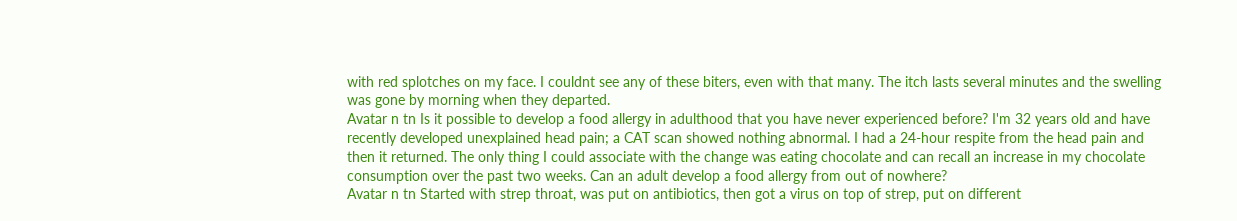with red splotches on my face. I couldnt see any of these biters, even with that many. The itch lasts several minutes and the swelling was gone by morning when they departed.
Avatar n tn Is it possible to develop a food allergy in adulthood that you have never experienced before? I'm 32 years old and have recently developed unexplained head pain; a CAT scan showed nothing abnormal. I had a 24-hour respite from the head pain and then it returned. The only thing I could associate with the change was eating chocolate and can recall an increase in my chocolate consumption over the past two weeks. Can an adult develop a food allergy from out of nowhere?
Avatar n tn Started with strep throat, was put on antibiotics, then got a virus on top of strep, put on different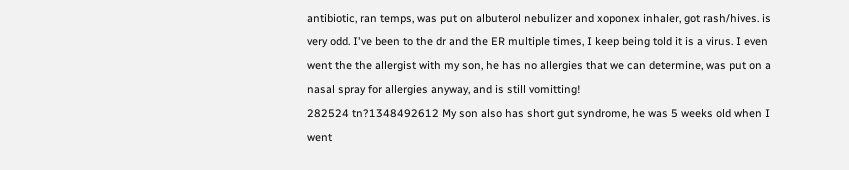antibiotic, ran temps, was put on albuterol nebulizer and xoponex inhaler, got rash/hives. is very odd. I've been to the dr and the ER multiple times, I keep being told it is a virus. I even went the the allergist with my son, he has no allergies that we can determine, was put on a nasal spray for allergies anyway, and is still vomitting!
282524 tn?1348492612 My son also has short gut syndrome, he was 5 weeks old when I went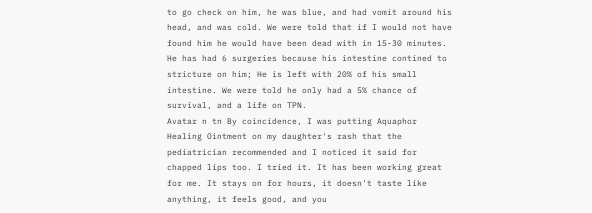to go check on him, he was blue, and had vomit around his head, and was cold. We were told that if I would not have found him he would have been dead with in 15-30 minutes. He has had 6 surgeries because his intestine contined to stricture on him; He is left with 20% of his small intestine. We were told he only had a 5% chance of survival, and a life on TPN.
Avatar n tn By coincidence, I was putting Aquaphor Healing Ointment on my daughter's rash that the pediatrician recommended and I noticed it said for chapped lips too. I tried it. It has been working great for me. It stays on for hours, it doesn't taste like anything, it feels good, and you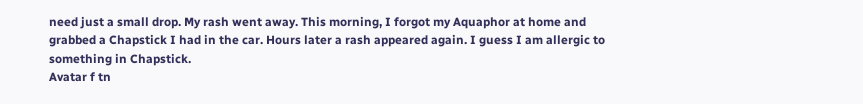need just a small drop. My rash went away. This morning, I forgot my Aquaphor at home and grabbed a Chapstick I had in the car. Hours later a rash appeared again. I guess I am allergic to something in Chapstick.
Avatar f tn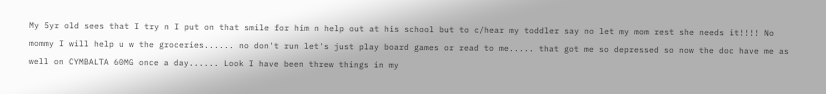My 5yr old sees that I try n I put on that smile for him n help out at his school but to c/hear my toddler say no let my mom rest she needs it!!!! No mommy I will help u w the groceries...... no don't run let's just play board games or read to me..... that got me so depressed so now the doc have me as well on CYMBALTA 60MG once a day...... Look I have been threw things in my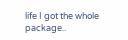life I got the whole package..